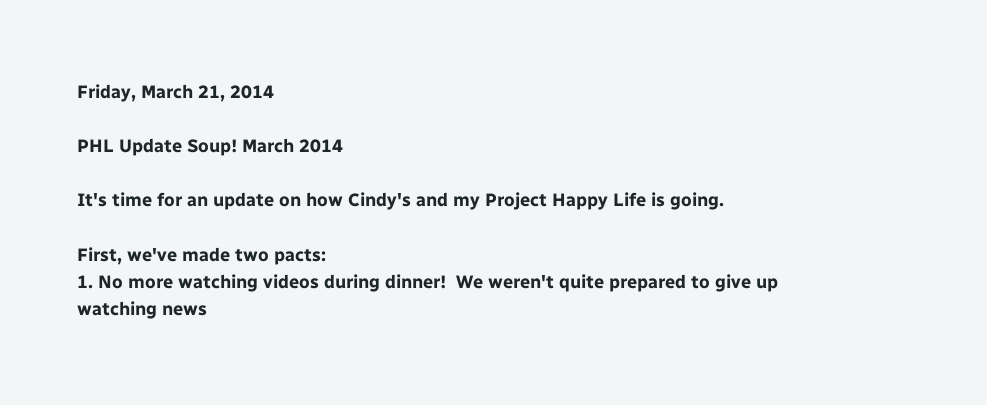Friday, March 21, 2014

PHL Update Soup! March 2014

It's time for an update on how Cindy's and my Project Happy Life is going.

First, we've made two pacts:
1. No more watching videos during dinner!  We weren't quite prepared to give up watching news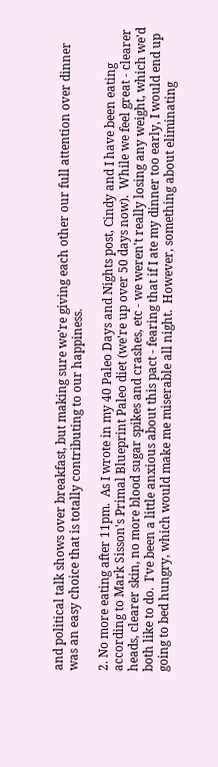and political talk shows over breakfast, but making sure we're giving each other our full attention over dinner was an easy choice that is totally contributing to our happiness.

2. No more eating after 11pm.  As I wrote in my 40 Paleo Days and Nights post, Cindy and I have been eating according to Mark Sisson's Primal Blueprint Paleo diet (we're up over 50 days now).  While we feel great - clearer heads, clearer skin, no more blood sugar spikes and crashes, etc - we weren't really losing any weight, which we'd both like to do.  I've been a little anxious about this pact - fearing that if I ate my dinner too early, I would end up going to bed hungry, which would make me miserable all night.  However, something about eliminating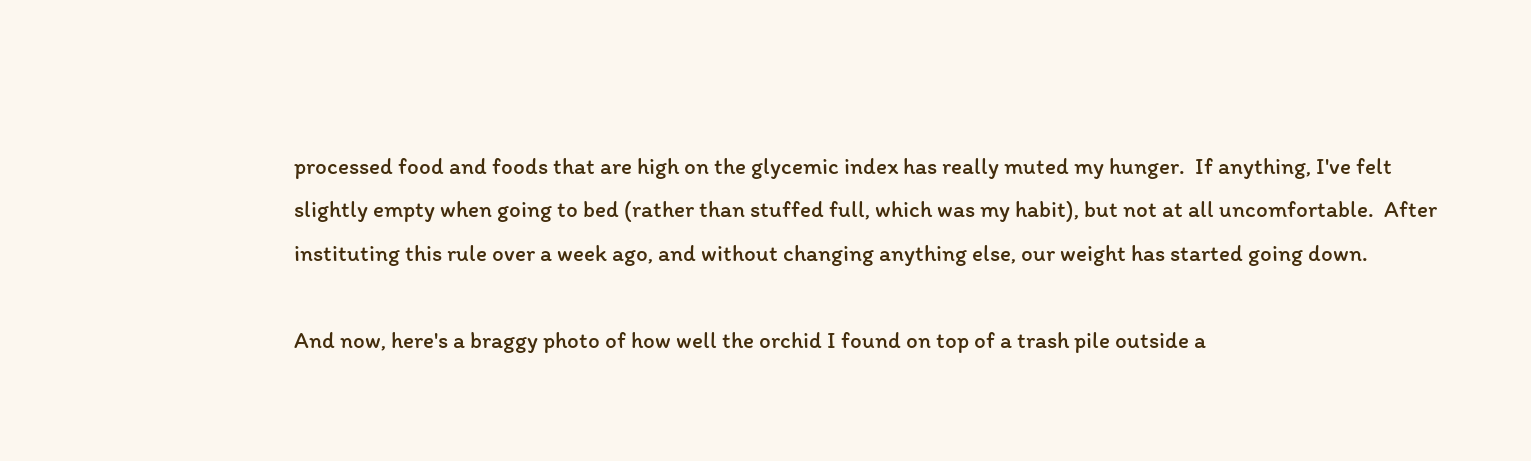processed food and foods that are high on the glycemic index has really muted my hunger.  If anything, I've felt slightly empty when going to bed (rather than stuffed full, which was my habit), but not at all uncomfortable.  After instituting this rule over a week ago, and without changing anything else, our weight has started going down.

And now, here's a braggy photo of how well the orchid I found on top of a trash pile outside a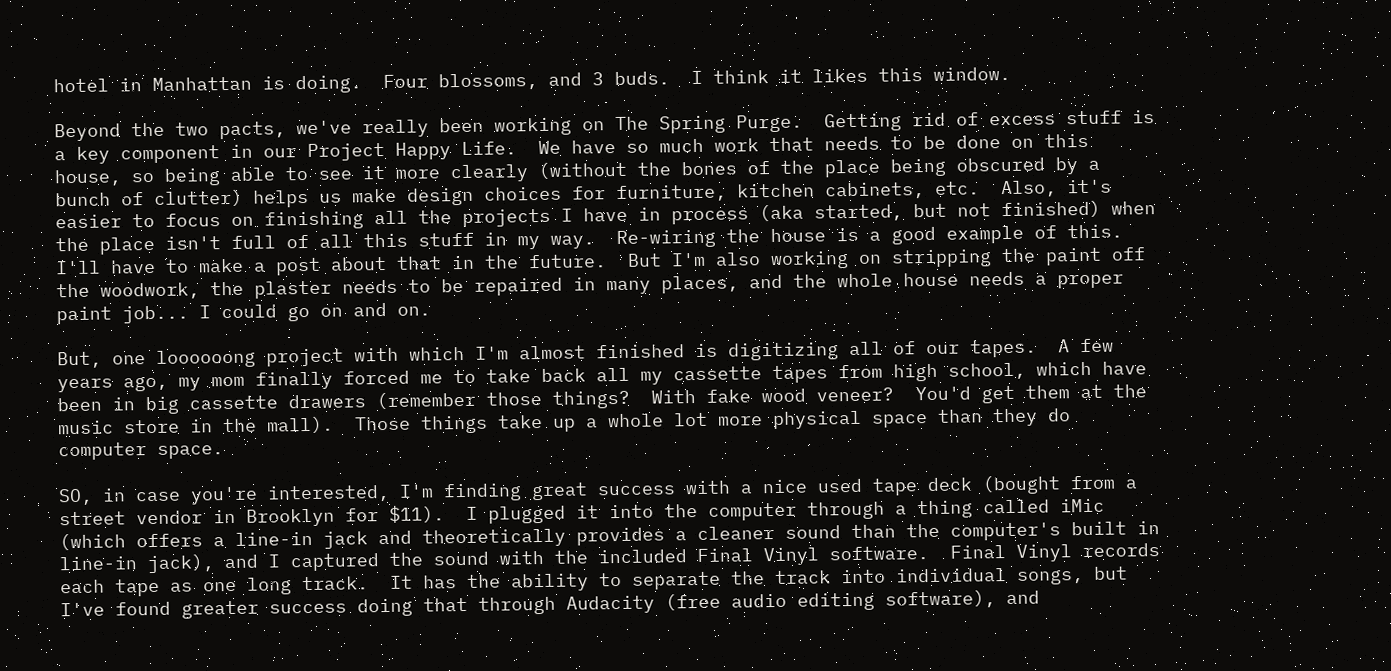hotel in Manhattan is doing.  Four blossoms, and 3 buds.  I think it likes this window.

Beyond the two pacts, we've really been working on The Spring Purge.  Getting rid of excess stuff is a key component in our Project Happy Life.  We have so much work that needs to be done on this house, so being able to see it more clearly (without the bones of the place being obscured by a bunch of clutter) helps us make design choices for furniture, kitchen cabinets, etc.  Also, it's easier to focus on finishing all the projects I have in process (aka started, but not finished) when the place isn't full of all this stuff in my way.  Re-wiring the house is a good example of this.  I'll have to make a post about that in the future.  But I'm also working on stripping the paint off the woodwork, the plaster needs to be repaired in many places, and the whole house needs a proper paint job... I could go on and on.

But, one loooooong project with which I'm almost finished is digitizing all of our tapes.  A few years ago, my mom finally forced me to take back all my cassette tapes from high school, which have been in big cassette drawers (remember those things?  With fake wood veneer?  You'd get them at the music store in the mall).  Those things take up a whole lot more physical space than they do computer space.

SO, in case you're interested, I'm finding great success with a nice used tape deck (bought from a street vendor in Brooklyn for $11).  I plugged it into the computer through a thing called iMic (which offers a line-in jack and theoretically provides a cleaner sound than the computer's built in line-in jack), and I captured the sound with the included Final Vinyl software.  Final Vinyl records each tape as one long track.  It has the ability to separate the track into individual songs, but I've found greater success doing that through Audacity (free audio editing software), and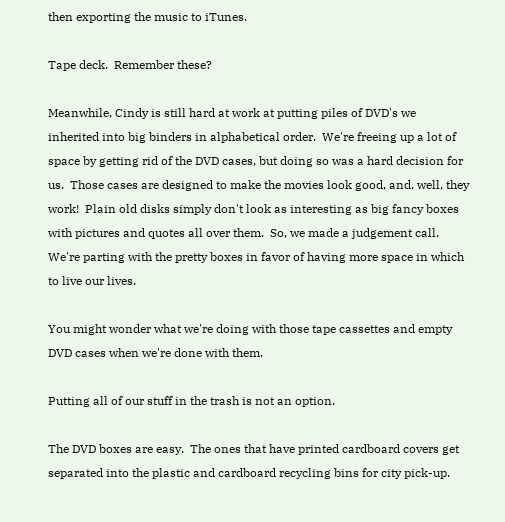then exporting the music to iTunes.

Tape deck.  Remember these?

Meanwhile, Cindy is still hard at work at putting piles of DVD's we inherited into big binders in alphabetical order.  We're freeing up a lot of space by getting rid of the DVD cases, but doing so was a hard decision for us.  Those cases are designed to make the movies look good, and, well, they work!  Plain old disks simply don't look as interesting as big fancy boxes with pictures and quotes all over them.  So, we made a judgement call.  We're parting with the pretty boxes in favor of having more space in which to live our lives.

You might wonder what we're doing with those tape cassettes and empty DVD cases when we're done with them.

Putting all of our stuff in the trash is not an option.

The DVD boxes are easy.  The ones that have printed cardboard covers get separated into the plastic and cardboard recycling bins for city pick-up.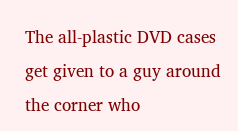The all-plastic DVD cases get given to a guy around the corner who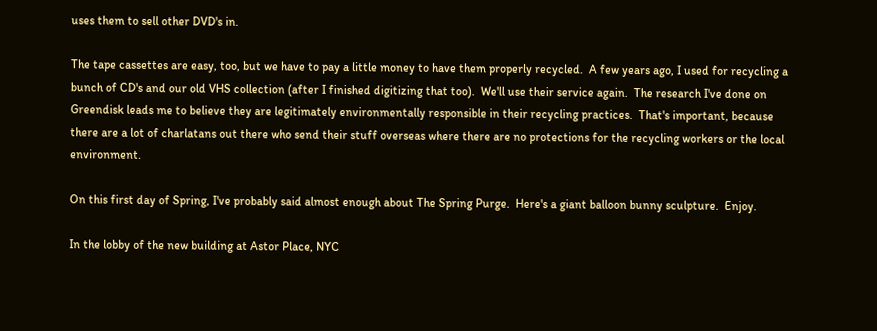uses them to sell other DVD's in.

The tape cassettes are easy, too, but we have to pay a little money to have them properly recycled.  A few years ago, I used for recycling a bunch of CD's and our old VHS collection (after I finished digitizing that too).  We'll use their service again.  The research I've done on Greendisk leads me to believe they are legitimately environmentally responsible in their recycling practices.  That's important, because there are a lot of charlatans out there who send their stuff overseas where there are no protections for the recycling workers or the local environment.

On this first day of Spring, I've probably said almost enough about The Spring Purge.  Here's a giant balloon bunny sculpture.  Enjoy.

In the lobby of the new building at Astor Place, NYC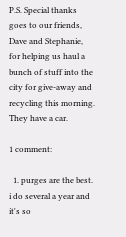P.S. Special thanks goes to our friends, Dave and Stephanie, for helping us haul a bunch of stuff into the city for give-away and recycling this morning.  They have a car.

1 comment:

  1. purges are the best. i do several a year and it's so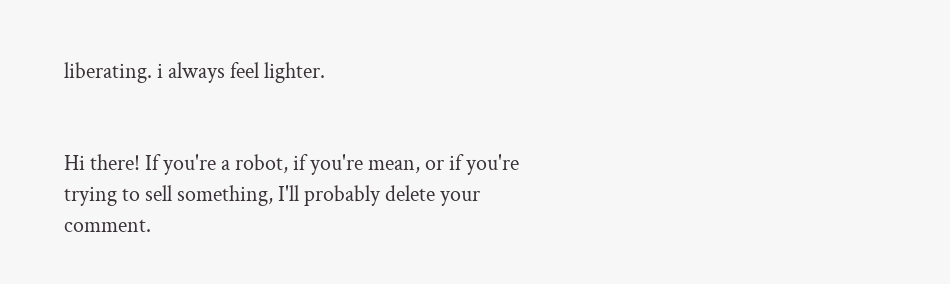liberating. i always feel lighter.


Hi there! If you're a robot, if you're mean, or if you're trying to sell something, I'll probably delete your comment.